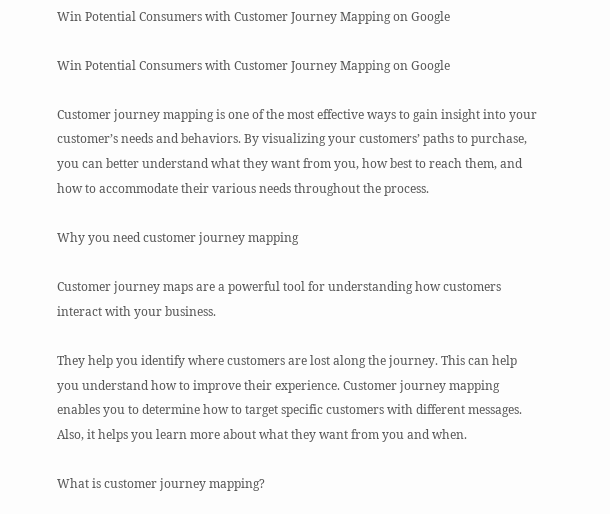Win Potential Consumers with Customer Journey Mapping on Google

Win Potential Consumers with Customer Journey Mapping on Google

Customer journey mapping is one of the most effective ways to gain insight into your customer’s needs and behaviors. By visualizing your customers’ paths to purchase, you can better understand what they want from you, how best to reach them, and how to accommodate their various needs throughout the process.

Why you need customer journey mapping

Customer journey maps are a powerful tool for understanding how customers interact with your business.

They help you identify where customers are lost along the journey. This can help you understand how to improve their experience. Customer journey mapping enables you to determine how to target specific customers with different messages. Also, it helps you learn more about what they want from you and when.

What is customer journey mapping?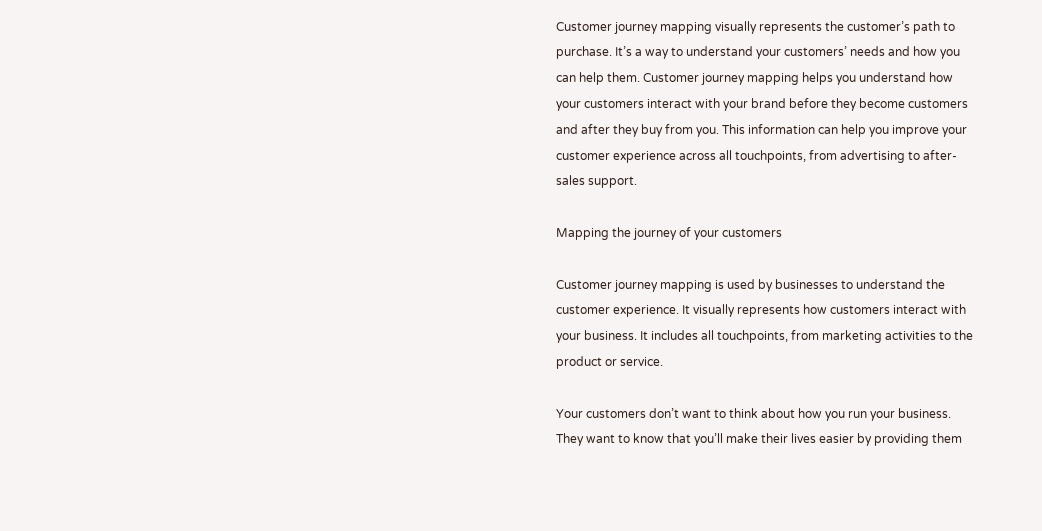Customer journey mapping visually represents the customer’s path to purchase. It’s a way to understand your customers’ needs and how you can help them. Customer journey mapping helps you understand how your customers interact with your brand before they become customers and after they buy from you. This information can help you improve your customer experience across all touchpoints, from advertising to after-sales support.

Mapping the journey of your customers

Customer journey mapping is used by businesses to understand the customer experience. It visually represents how customers interact with your business. It includes all touchpoints, from marketing activities to the product or service.

Your customers don’t want to think about how you run your business. They want to know that you’ll make their lives easier by providing them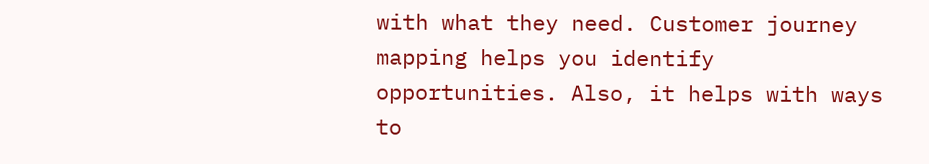with what they need. Customer journey mapping helps you identify opportunities. Also, it helps with ways to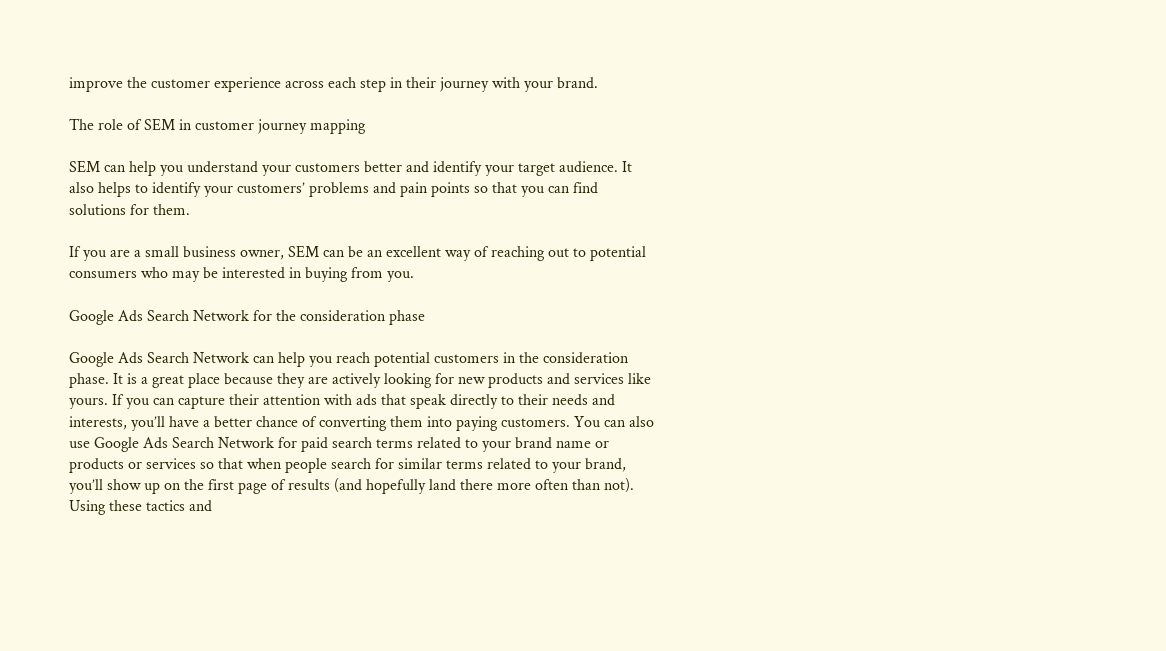improve the customer experience across each step in their journey with your brand.

The role of SEM in customer journey mapping

SEM can help you understand your customers better and identify your target audience. It also helps to identify your customers’ problems and pain points so that you can find solutions for them.

If you are a small business owner, SEM can be an excellent way of reaching out to potential consumers who may be interested in buying from you.

Google Ads Search Network for the consideration phase

Google Ads Search Network can help you reach potential customers in the consideration phase. It is a great place because they are actively looking for new products and services like yours. If you can capture their attention with ads that speak directly to their needs and interests, you’ll have a better chance of converting them into paying customers. You can also use Google Ads Search Network for paid search terms related to your brand name or products or services so that when people search for similar terms related to your brand, you’ll show up on the first page of results (and hopefully land there more often than not). Using these tactics and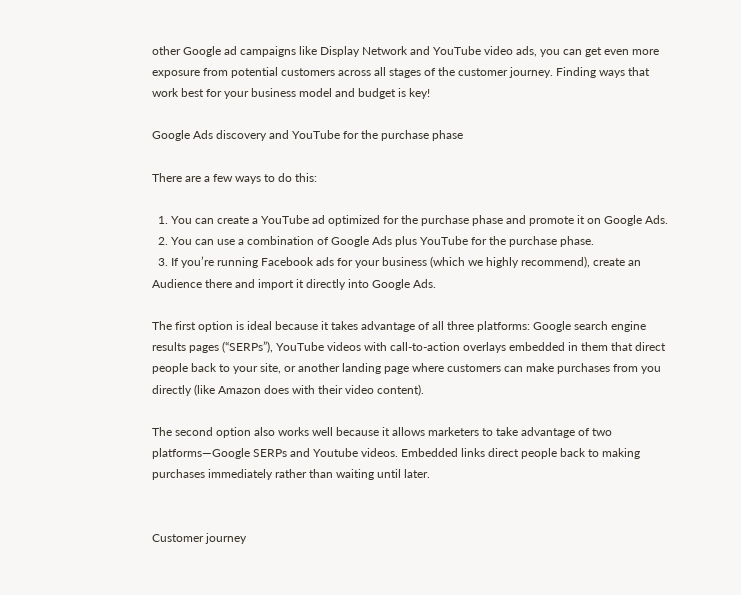other Google ad campaigns like Display Network and YouTube video ads, you can get even more exposure from potential customers across all stages of the customer journey. Finding ways that work best for your business model and budget is key!

Google Ads discovery and YouTube for the purchase phase

There are a few ways to do this:

  1. You can create a YouTube ad optimized for the purchase phase and promote it on Google Ads.
  2. You can use a combination of Google Ads plus YouTube for the purchase phase.
  3. If you’re running Facebook ads for your business (which we highly recommend), create an Audience there and import it directly into Google Ads.

The first option is ideal because it takes advantage of all three platforms: Google search engine results pages (“SERPs”), YouTube videos with call-to-action overlays embedded in them that direct people back to your site, or another landing page where customers can make purchases from you directly (like Amazon does with their video content).

The second option also works well because it allows marketers to take advantage of two platforms—Google SERPs and Youtube videos. Embedded links direct people back to making purchases immediately rather than waiting until later.


Customer journey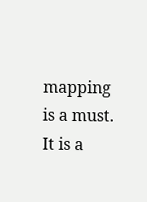mapping is a must. It is a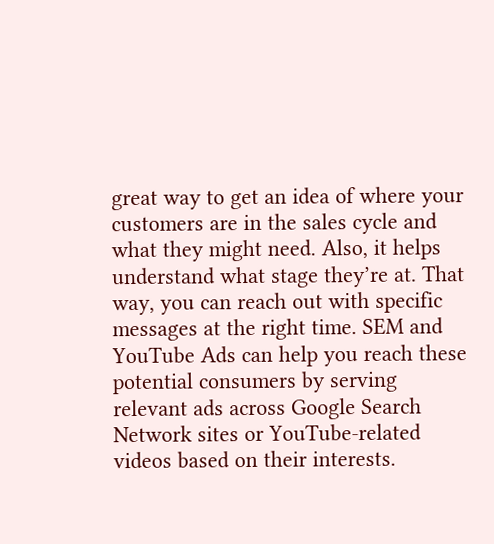great way to get an idea of where your customers are in the sales cycle and what they might need. Also, it helps understand what stage they’re at. That way, you can reach out with specific messages at the right time. SEM and YouTube Ads can help you reach these potential consumers by serving relevant ads across Google Search Network sites or YouTube-related videos based on their interests.